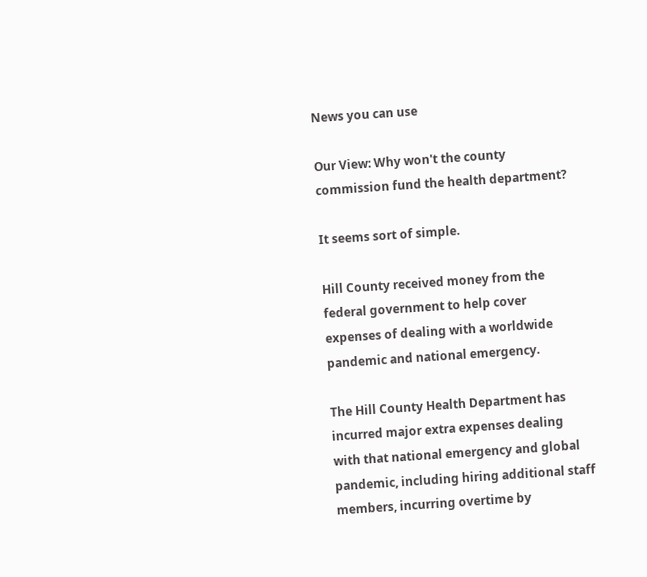News you can use

Our View: Why won't the county commission fund the health department?

It seems sort of simple.

Hill County received money from the federal government to help cover expenses of dealing with a worldwide pandemic and national emergency.

The Hill County Health Department has incurred major extra expenses dealing with that national emergency and global pandemic, including hiring additional staff members, incurring overtime by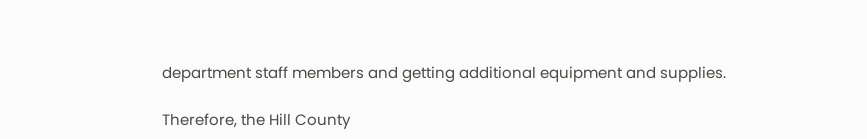department staff members and getting additional equipment and supplies.

Therefore, the Hill County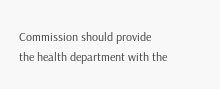Commission should provide the health department with the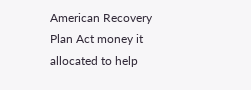American Recovery Plan Act money it allocated to help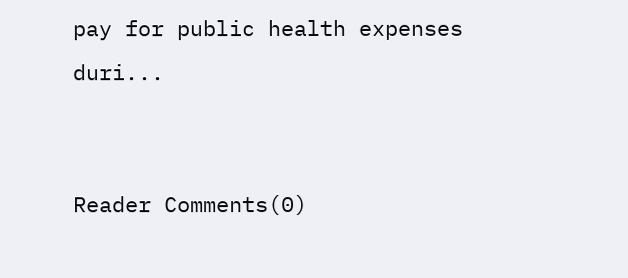pay for public health expenses duri...


Reader Comments(0)